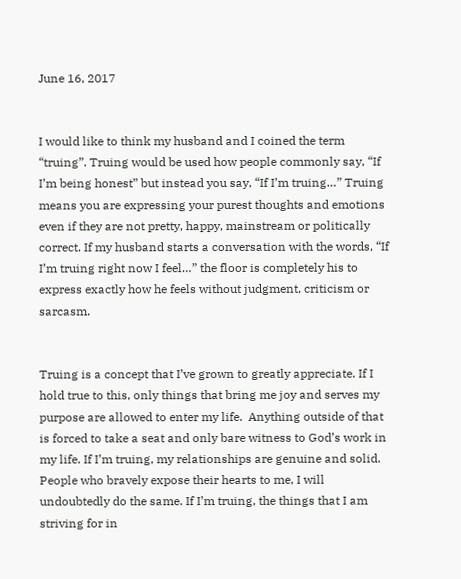June 16, 2017


I would like to think my husband and I coined the term “truing”. Truing would be used how people commonly say, “If I’m being honest” but instead you say, “If I’m truing…” Truing means you are expressing your purest thoughts and emotions even if they are not pretty, happy, mainstream or politically correct. If my husband starts a conversation with the words, “If I’m truing right now I feel…” the floor is completely his to express exactly how he feels without judgment, criticism or sarcasm.


Truing is a concept that I’ve grown to greatly appreciate. If I hold true to this, only things that bring me joy and serves my purpose are allowed to enter my life.  Anything outside of that is forced to take a seat and only bare witness to God’s work in my life. If I’m truing, my relationships are genuine and solid. People who bravely expose their hearts to me, I will undoubtedly do the same. If I’m truing, the things that I am striving for in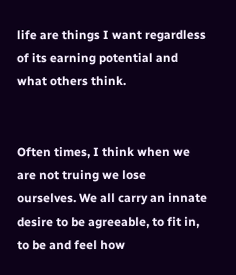life are things I want regardless of its earning potential and what others think.


Often times, I think when we are not truing we lose ourselves. We all carry an innate desire to be agreeable, to fit in, to be and feel how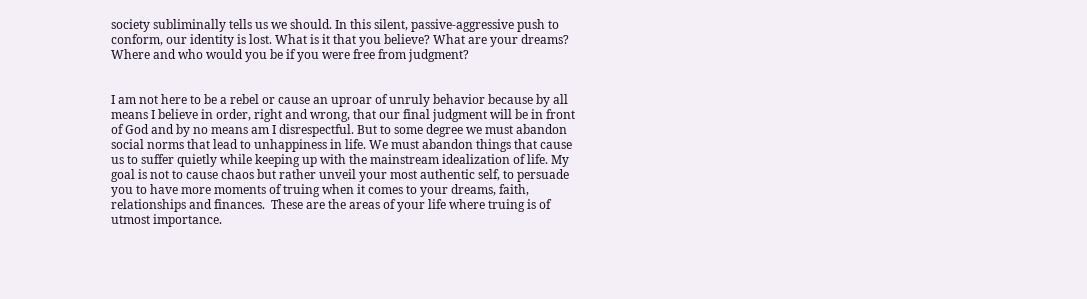society subliminally tells us we should. In this silent, passive-aggressive push to conform, our identity is lost. What is it that you believe? What are your dreams? Where and who would you be if you were free from judgment?


I am not here to be a rebel or cause an uproar of unruly behavior because by all means I believe in order, right and wrong, that our final judgment will be in front of God and by no means am I disrespectful. But to some degree we must abandon social norms that lead to unhappiness in life. We must abandon things that cause us to suffer quietly while keeping up with the mainstream idealization of life. My goal is not to cause chaos but rather unveil your most authentic self, to persuade you to have more moments of truing when it comes to your dreams, faith, relationships and finances.  These are the areas of your life where truing is of utmost importance.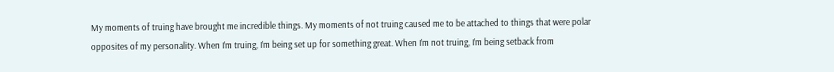My moments of truing have brought me incredible things. My moments of not truing caused me to be attached to things that were polar opposites of my personality. When I’m truing, I’m being set up for something great. When I’m not truing, I’m being setback from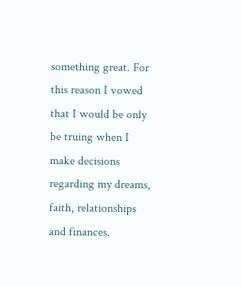something great. For this reason I vowed that I would be only be truing when I make decisions regarding my dreams, faith, relationships and finances.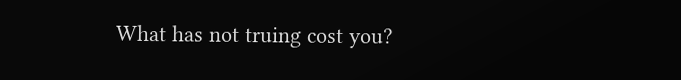What has not truing cost you?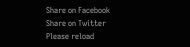Share on Facebook
Share on Twitter
Please reload